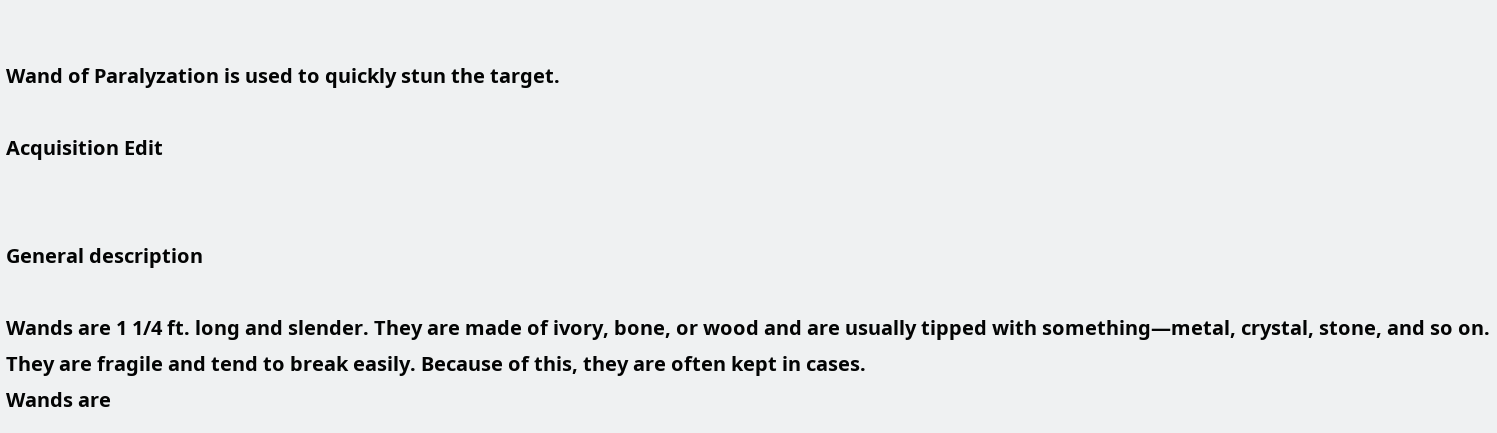Wand of Paralyzation is used to quickly stun the target.

Acquisition Edit


General description

Wands are 1 1/4 ft. long and slender. They are made of ivory, bone, or wood and are usually tipped with something—metal, crystal, stone, and so on. They are fragile and tend to break easily. Because of this, they are often kept in cases.
Wands are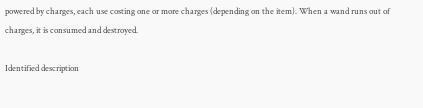powered by charges, each use costing one or more charges (depending on the item). When a wand runs out of charges, it is consumed and destroyed.

Identified description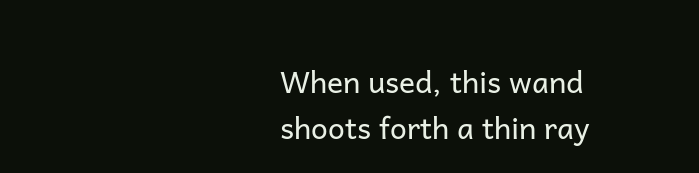When used, this wand shoots forth a thin ray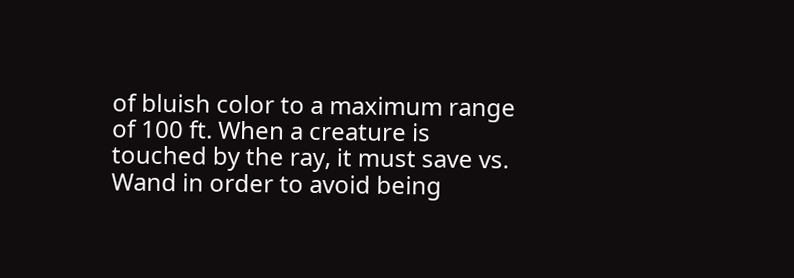of bluish color to a maximum range of 100 ft. When a creature is touched by the ray, it must save vs. Wand in order to avoid being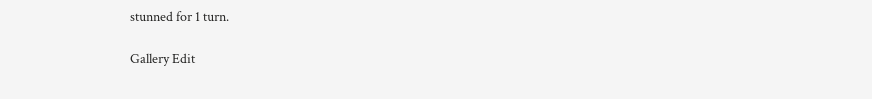stunned for 1 turn.

Gallery Edit